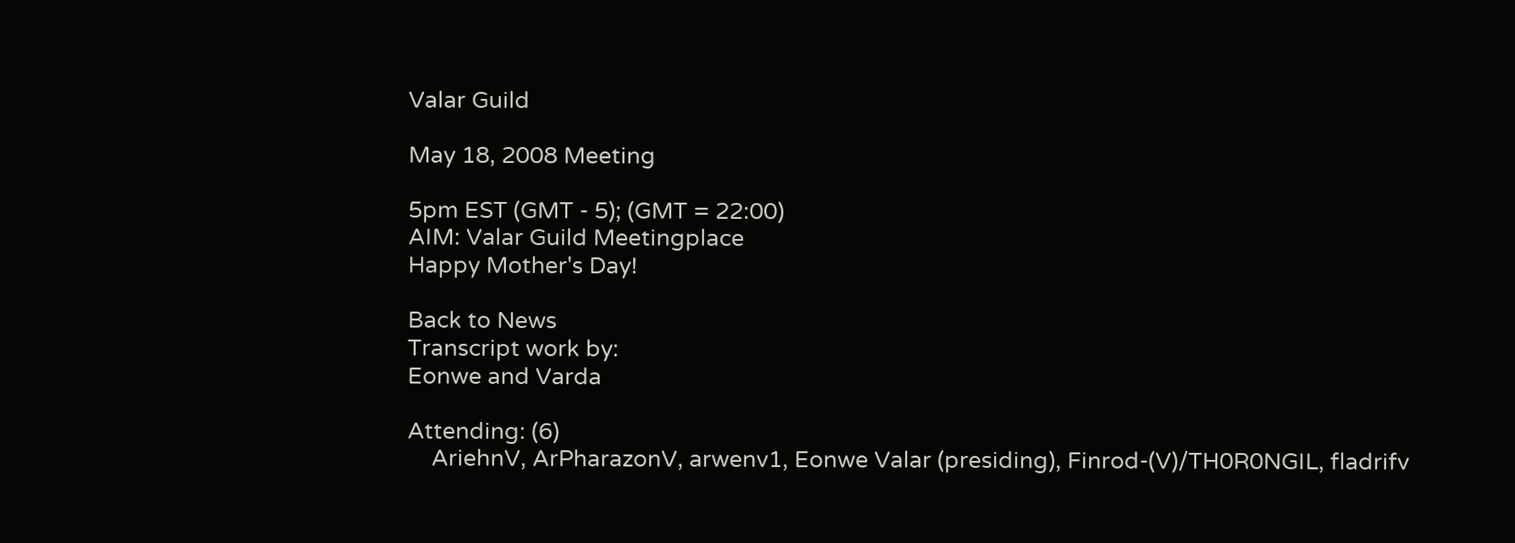Valar Guild

May 18, 2008 Meeting

5pm EST (GMT - 5); (GMT = 22:00)
AIM: Valar Guild Meetingplace
Happy Mother's Day!

Back to News
Transcript work by:
Eonwe and Varda

Attending: (6)
    AriehnV, ArPharazonV, arwenv1, Eonwe Valar (presiding), Finrod-(V)/TH0R0NGIL, fladrifv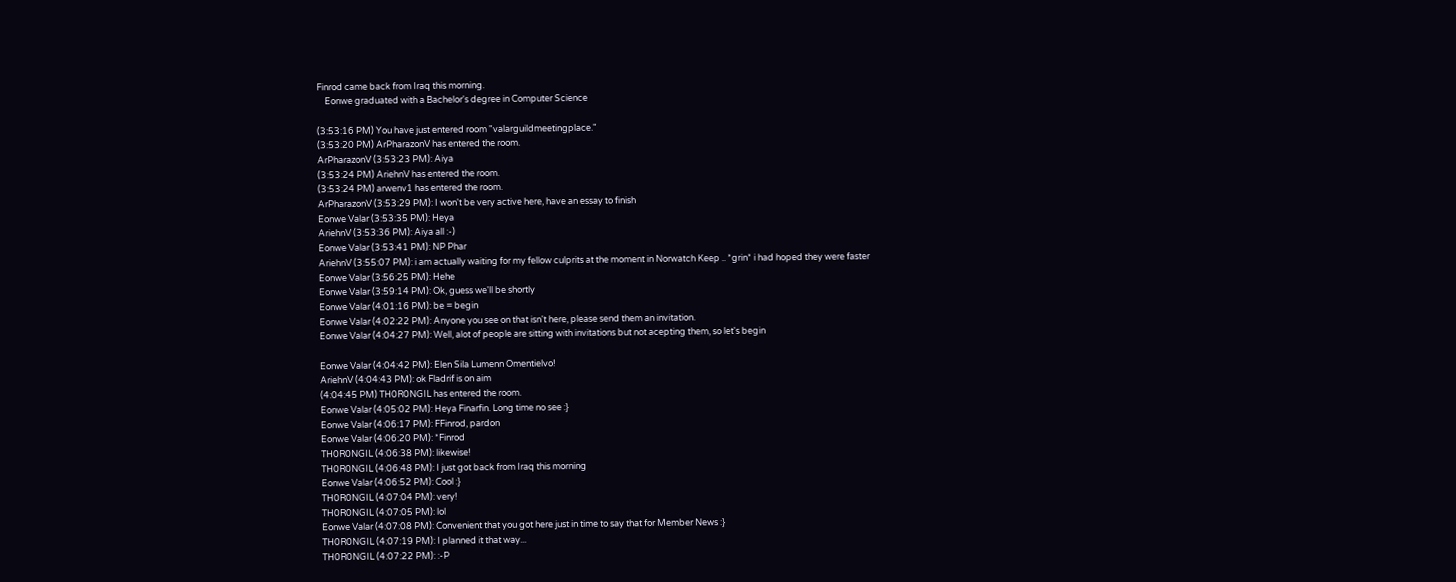Finrod came back from Iraq this morning.
    Eonwe graduated with a Bachelor's degree in Computer Science

(3:53:16 PM) You have just entered room "valarguildmeetingplace."
(3:53:20 PM) ArPharazonV has entered the room.
ArPharazonV (3:53:23 PM): Aiya
(3:53:24 PM) AriehnV has entered the room.
(3:53:24 PM) arwenv1 has entered the room.
ArPharazonV (3:53:29 PM): I won't be very active here, have an essay to finish
Eonwe Valar (3:53:35 PM): Heya
AriehnV (3:53:36 PM): Aiya all :-)
Eonwe Valar (3:53:41 PM): NP Phar
AriehnV (3:55:07 PM): i am actually waiting for my fellow culprits at the moment in Norwatch Keep .. *grin* i had hoped they were faster
Eonwe Valar (3:56:25 PM): Hehe
Eonwe Valar (3:59:14 PM): Ok, guess we'll be shortly
Eonwe Valar (4:01:16 PM): be = begin
Eonwe Valar (4:02:22 PM): Anyone you see on that isn't here, please send them an invitation.
Eonwe Valar (4:04:27 PM): Well, alot of people are sitting with invitations but not acepting them, so let's begin

Eonwe Valar (4:04:42 PM): Elen Sila Lumenn Omentielvo!
AriehnV (4:04:43 PM): ok Fladrif is on aim
(4:04:45 PM) TH0R0NGIL has entered the room.
Eonwe Valar (4:05:02 PM): Heya Finarfin. Long time no see :}
Eonwe Valar (4:06:17 PM): FFinrod, pardon
Eonwe Valar (4:06:20 PM): *Finrod
TH0R0NGIL (4:06:38 PM): likewise!
TH0R0NGIL (4:06:48 PM): I just got back from Iraq this morning
Eonwe Valar (4:06:52 PM): Cool :}
TH0R0NGIL (4:07:04 PM): very!
TH0R0NGIL (4:07:05 PM): lol
Eonwe Valar (4:07:08 PM): Convenient that you got here just in time to say that for Member News :}
TH0R0NGIL (4:07:19 PM): I planned it that way...
TH0R0NGIL (4:07:22 PM): :-P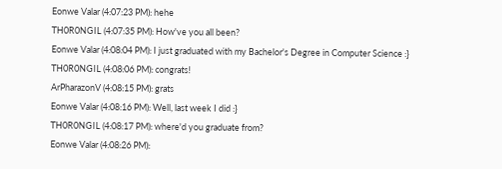Eonwe Valar (4:07:23 PM): hehe
TH0R0NGIL (4:07:35 PM): How've you all been?
Eonwe Valar (4:08:04 PM): I just graduated with my Bachelor's Degree in Computer Science :}
TH0R0NGIL (4:08:06 PM): congrats!
ArPharazonV (4:08:15 PM): grats
Eonwe Valar (4:08:16 PM): Well, last week I did :}
TH0R0NGIL (4:08:17 PM): where'd you graduate from?
Eonwe Valar (4:08:26 PM):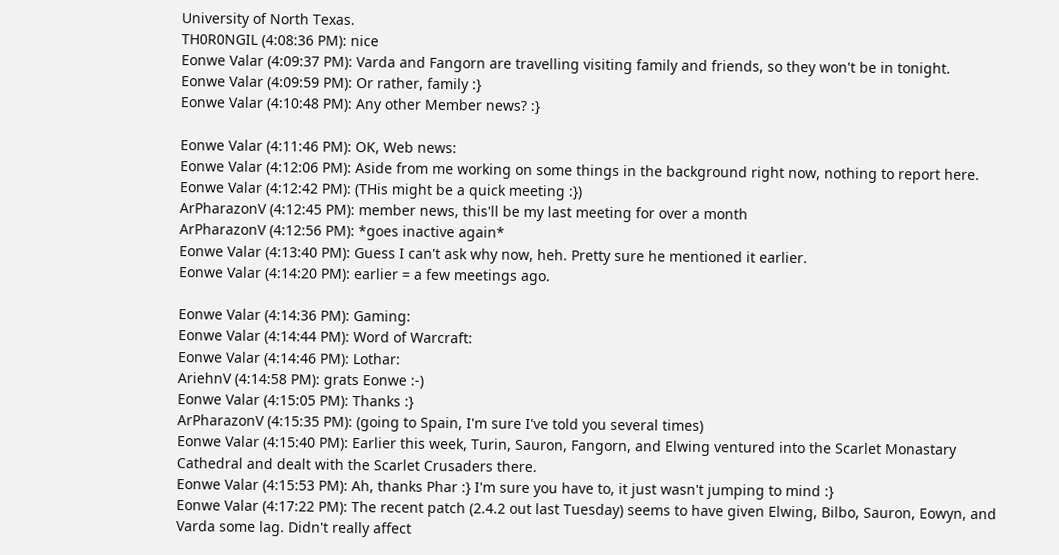University of North Texas.
TH0R0NGIL (4:08:36 PM): nice
Eonwe Valar (4:09:37 PM): Varda and Fangorn are travelling visiting family and friends, so they won't be in tonight.
Eonwe Valar (4:09:59 PM): Or rather, family :}
Eonwe Valar (4:10:48 PM): Any other Member news? :}

Eonwe Valar (4:11:46 PM): OK, Web news:
Eonwe Valar (4:12:06 PM): Aside from me working on some things in the background right now, nothing to report here.
Eonwe Valar (4:12:42 PM): (THis might be a quick meeting :})
ArPharazonV (4:12:45 PM): member news, this'll be my last meeting for over a month
ArPharazonV (4:12:56 PM): *goes inactive again*
Eonwe Valar (4:13:40 PM): Guess I can't ask why now, heh. Pretty sure he mentioned it earlier.
Eonwe Valar (4:14:20 PM): earlier = a few meetings ago.

Eonwe Valar (4:14:36 PM): Gaming:
Eonwe Valar (4:14:44 PM): Word of Warcraft:
Eonwe Valar (4:14:46 PM): Lothar:
AriehnV (4:14:58 PM): grats Eonwe :-)
Eonwe Valar (4:15:05 PM): Thanks :}
ArPharazonV (4:15:35 PM): (going to Spain, I'm sure I've told you several times)
Eonwe Valar (4:15:40 PM): Earlier this week, Turin, Sauron, Fangorn, and Elwing ventured into the Scarlet Monastary Cathedral and dealt with the Scarlet Crusaders there.
Eonwe Valar (4:15:53 PM): Ah, thanks Phar :} I'm sure you have to, it just wasn't jumping to mind :}
Eonwe Valar (4:17:22 PM): The recent patch (2.4.2 out last Tuesday) seems to have given Elwing, Bilbo, Sauron, Eowyn, and Varda some lag. Didn't really affect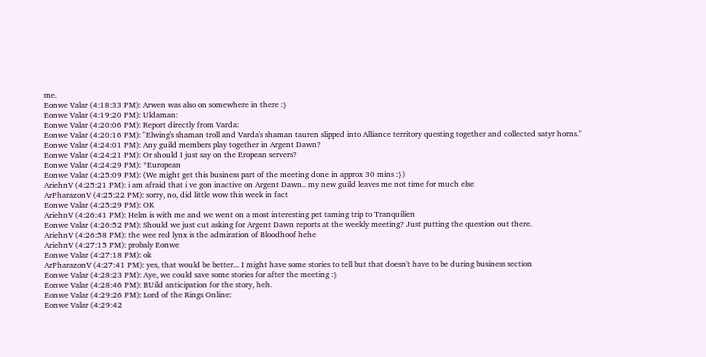me.
Eonwe Valar (4:18:33 PM): Arwen was also on somewhere in there :}
Eonwe Valar (4:19:20 PM): Uldaman:
Eonwe Valar (4:20:06 PM): Report directly from Varda:
Eonwe Valar (4:20:16 PM): "Elwing's shaman troll and Varda's shaman tauren slipped into Alliance territory questing together and collected satyr horns."
Eonwe Valar (4:24:01 PM): Any guild members play together in Argent Dawn?
Eonwe Valar (4:24:21 PM): Or should I just say on the Eropean servers?
Eonwe Valar (4:24:29 PM): *European
Eonwe Valar (4:25:09 PM): (We might get this business part of the meeting done in approx 30 mins :})
AriehnV (4:25:21 PM): i am afraid that i ve gon inactive on Argent Dawn.. my new guild leaves me not time for much else
ArPharazonV (4:25:22 PM): sorry, no, did little wow this week in fact
Eonwe Valar (4:25:29 PM): OK
AriehnV (4:26:41 PM): Helm is with me and we went on a most interesting pet taming trip to Tranquilien
Eonwe Valar (4:26:52 PM): Should we just cut asking for Argent Dawn reports at the weekly meeting? Just putting the question out there.
AriehnV (4:26:58 PM): the wee red lynx is the admiration of Bloodhoof hehe
AriehnV (4:27:15 PM): probaly Eonwe
Eonwe Valar (4:27:18 PM): ok
ArPharazonV (4:27:41 PM): yes, that would be better... I might have some stories to tell but that doesn't have to be during business section
Eonwe Valar (4:28:23 PM): Aye, we could save some stories for after the meeting :}
Eonwe Valar (4:28:46 PM): BUild anticipation for the story, heh.
Eonwe Valar (4:29:26 PM): Lord of the Rings Online:
Eonwe Valar (4:29:42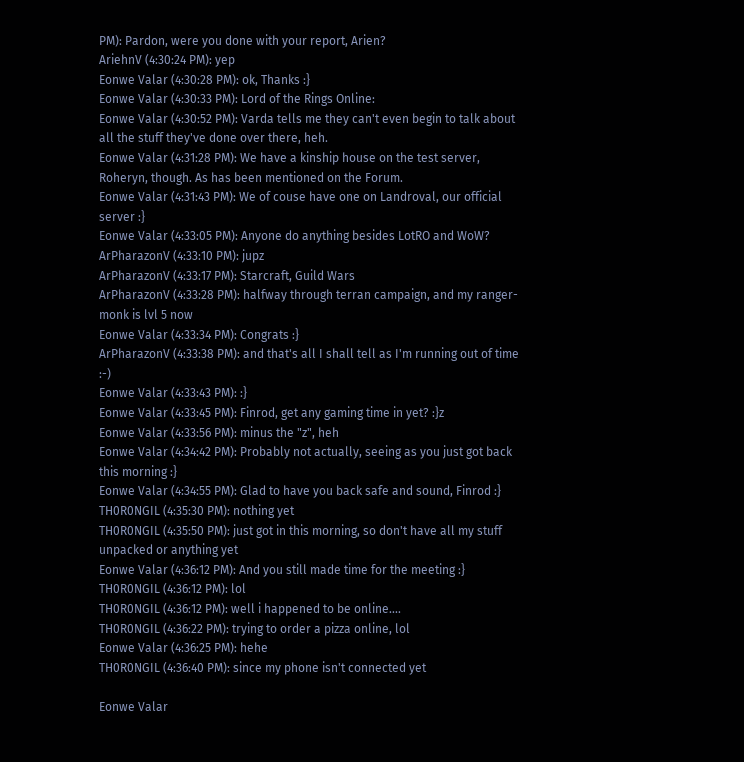PM): Pardon, were you done with your report, Arien?
AriehnV (4:30:24 PM): yep
Eonwe Valar (4:30:28 PM): ok, Thanks :}
Eonwe Valar (4:30:33 PM): Lord of the Rings Online:
Eonwe Valar (4:30:52 PM): Varda tells me they can't even begin to talk about all the stuff they've done over there, heh.
Eonwe Valar (4:31:28 PM): We have a kinship house on the test server, Roheryn, though. As has been mentioned on the Forum.
Eonwe Valar (4:31:43 PM): We of couse have one on Landroval, our official server :}
Eonwe Valar (4:33:05 PM): Anyone do anything besides LotRO and WoW?
ArPharazonV (4:33:10 PM): jupz
ArPharazonV (4:33:17 PM): Starcraft, Guild Wars
ArPharazonV (4:33:28 PM): halfway through terran campaign, and my ranger-monk is lvl 5 now
Eonwe Valar (4:33:34 PM): Congrats :}
ArPharazonV (4:33:38 PM): and that's all I shall tell as I'm running out of time :-)
Eonwe Valar (4:33:43 PM): :}
Eonwe Valar (4:33:45 PM): Finrod, get any gaming time in yet? :}z
Eonwe Valar (4:33:56 PM): minus the "z", heh
Eonwe Valar (4:34:42 PM): Probably not actually, seeing as you just got back this morning :}
Eonwe Valar (4:34:55 PM): Glad to have you back safe and sound, Finrod :}
TH0R0NGIL (4:35:30 PM): nothing yet
TH0R0NGIL (4:35:50 PM): just got in this morning, so don't have all my stuff unpacked or anything yet
Eonwe Valar (4:36:12 PM): And you still made time for the meeting :}
TH0R0NGIL (4:36:12 PM): lol
TH0R0NGIL (4:36:12 PM): well i happened to be online....
TH0R0NGIL (4:36:22 PM): trying to order a pizza online, lol
Eonwe Valar (4:36:25 PM): hehe
TH0R0NGIL (4:36:40 PM): since my phone isn't connected yet

Eonwe Valar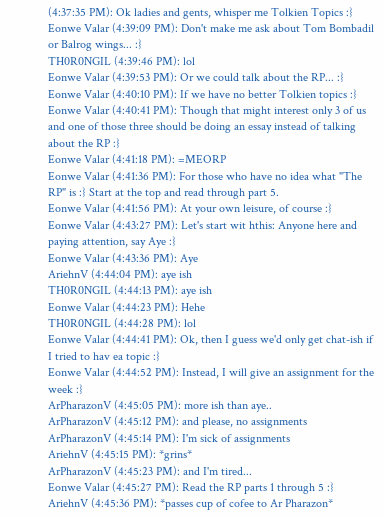(4:37:35 PM): Ok ladies and gents, whisper me Tolkien Topics :}
Eonwe Valar (4:39:09 PM): Don't make me ask about Tom Bombadil or Balrog wings... :}
TH0R0NGIL (4:39:46 PM): lol
Eonwe Valar (4:39:53 PM): Or we could talk about the RP... :}
Eonwe Valar (4:40:10 PM): If we have no better Tolkien topics :}
Eonwe Valar (4:40:41 PM): Though that might interest only 3 of us and one of those three should be doing an essay instead of talking about the RP :}
Eonwe Valar (4:41:18 PM): =MEORP
Eonwe Valar (4:41:36 PM): For those who have no idea what "The RP" is :} Start at the top and read through part 5.
Eonwe Valar (4:41:56 PM): At your own leisure, of course :}
Eonwe Valar (4:43:27 PM): Let's start wit hthis: Anyone here and paying attention, say Aye :}
Eonwe Valar (4:43:36 PM): Aye
AriehnV (4:44:04 PM): aye ish
TH0R0NGIL (4:44:13 PM): aye ish
Eonwe Valar (4:44:23 PM): Hehe
TH0R0NGIL (4:44:28 PM): lol
Eonwe Valar (4:44:41 PM): Ok, then I guess we'd only get chat-ish if I tried to hav ea topic :}
Eonwe Valar (4:44:52 PM): Instead, I will give an assignment for the week :}
ArPharazonV (4:45:05 PM): more ish than aye..
ArPharazonV (4:45:12 PM): and please, no assignments
ArPharazonV (4:45:14 PM): I'm sick of assignments
AriehnV (4:45:15 PM): *grins*
ArPharazonV (4:45:23 PM): and I'm tired...
Eonwe Valar (4:45:27 PM): Read the RP parts 1 through 5 :}
AriehnV (4:45:36 PM): *passes cup of cofee to Ar Pharazon*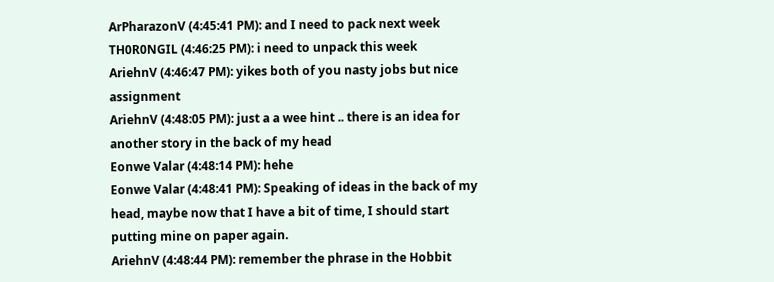ArPharazonV (4:45:41 PM): and I need to pack next week
TH0R0NGIL (4:46:25 PM): i need to unpack this week
AriehnV (4:46:47 PM): yikes both of you nasty jobs but nice assignment
AriehnV (4:48:05 PM): just a a wee hint .. there is an idea for another story in the back of my head
Eonwe Valar (4:48:14 PM): hehe
Eonwe Valar (4:48:41 PM): Speaking of ideas in the back of my head, maybe now that I have a bit of time, I should start putting mine on paper again.
AriehnV (4:48:44 PM): remember the phrase in the Hobbit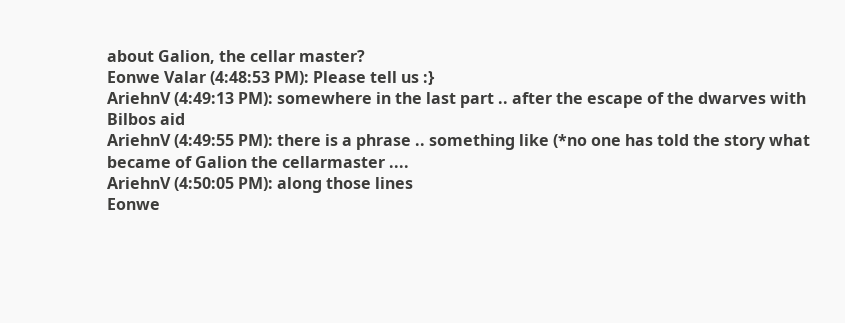about Galion, the cellar master?
Eonwe Valar (4:48:53 PM): Please tell us :}
AriehnV (4:49:13 PM): somewhere in the last part .. after the escape of the dwarves with Bilbos aid
AriehnV (4:49:55 PM): there is a phrase .. something like (*no one has told the story what became of Galion the cellarmaster ....
AriehnV (4:50:05 PM): along those lines
Eonwe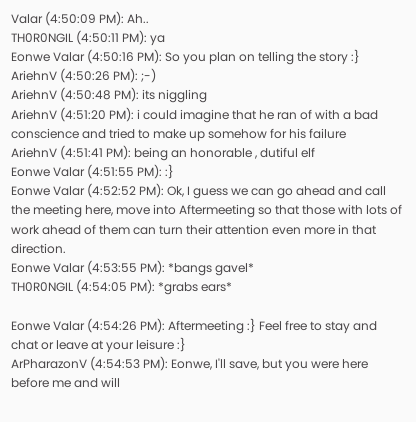Valar (4:50:09 PM): Ah..
TH0R0NGIL (4:50:11 PM): ya
Eonwe Valar (4:50:16 PM): So you plan on telling the story :}
AriehnV (4:50:26 PM): ;-)
AriehnV (4:50:48 PM): its niggling
AriehnV (4:51:20 PM): i could imagine that he ran of with a bad conscience and tried to make up somehow for his failure
AriehnV (4:51:41 PM): being an honorable , dutiful elf
Eonwe Valar (4:51:55 PM): :}
Eonwe Valar (4:52:52 PM): Ok, I guess we can go ahead and call the meeting here, move into Aftermeeting so that those with lots of work ahead of them can turn their attention even more in that direction.
Eonwe Valar (4:53:55 PM): *bangs gavel*
TH0R0NGIL (4:54:05 PM): *grabs ears*

Eonwe Valar (4:54:26 PM): Aftermeeting :} Feel free to stay and chat or leave at your leisure :}
ArPharazonV (4:54:53 PM): Eonwe, I'll save, but you were here before me and will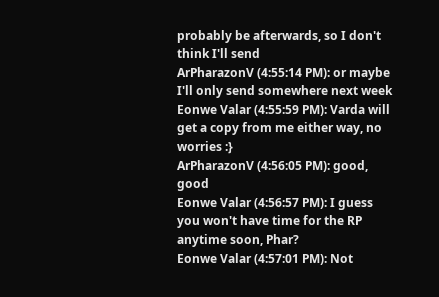probably be afterwards, so I don't think I'll send
ArPharazonV (4:55:14 PM): or maybe I'll only send somewhere next week
Eonwe Valar (4:55:59 PM): Varda will get a copy from me either way, no worries :}
ArPharazonV (4:56:05 PM): good, good
Eonwe Valar (4:56:57 PM): I guess you won't have time for the RP anytime soon, Phar?
Eonwe Valar (4:57:01 PM): Not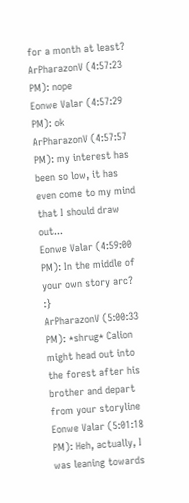for a month at least?
ArPharazonV (4:57:23 PM): nope
Eonwe Valar (4:57:29 PM): ok
ArPharazonV (4:57:57 PM): my interest has been so low, it has even come to my mind that I should draw out...
Eonwe Valar (4:59:00 PM): In the middle of your own story arc? :}
ArPharazonV (5:00:33 PM): *shrug* Calion might head out into the forest after his brother and depart from your storyline
Eonwe Valar (5:01:18 PM): Heh, actually, I was leaning towards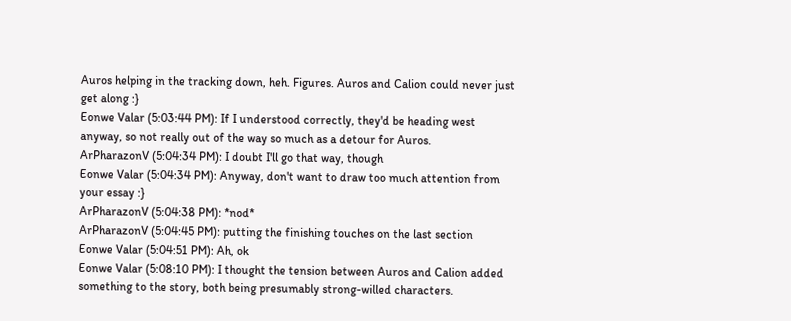Auros helping in the tracking down, heh. Figures. Auros and Calion could never just get along :}
Eonwe Valar (5:03:44 PM): If I understood correctly, they'd be heading west anyway, so not really out of the way so much as a detour for Auros.
ArPharazonV (5:04:34 PM): I doubt I'll go that way, though
Eonwe Valar (5:04:34 PM): Anyway, don't want to draw too much attention from your essay :}
ArPharazonV (5:04:38 PM): *nod*
ArPharazonV (5:04:45 PM): putting the finishing touches on the last section
Eonwe Valar (5:04:51 PM): Ah, ok
Eonwe Valar (5:08:10 PM): I thought the tension between Auros and Calion added something to the story, both being presumably strong-willed characters.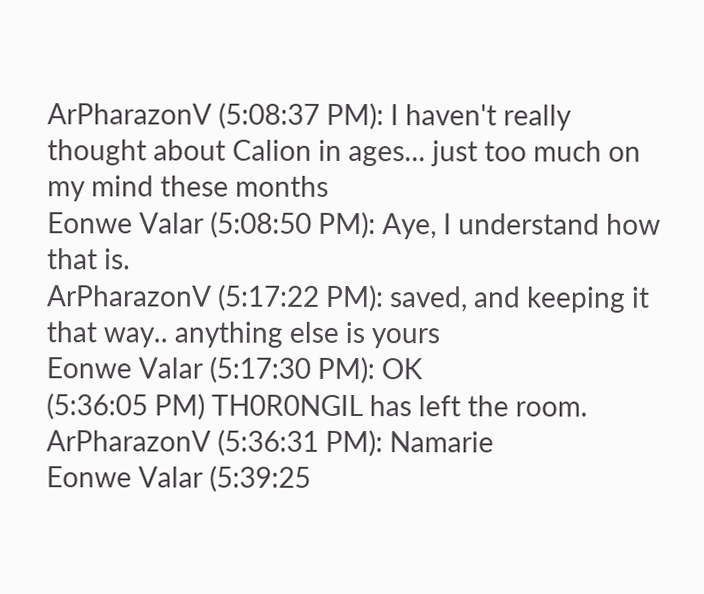ArPharazonV (5:08:37 PM): I haven't really thought about Calion in ages... just too much on my mind these months
Eonwe Valar (5:08:50 PM): Aye, I understand how that is.
ArPharazonV (5:17:22 PM): saved, and keeping it that way.. anything else is yours
Eonwe Valar (5:17:30 PM): OK
(5:36:05 PM) TH0R0NGIL has left the room.
ArPharazonV (5:36:31 PM): Namarie
Eonwe Valar (5:39:25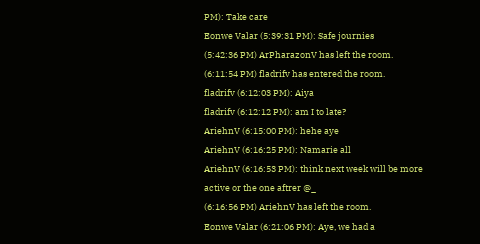PM): Take care
Eonwe Valar (5:39:31 PM): Safe journies
(5:42:36 PM) ArPharazonV has left the room.
(6:11:54 PM) fladrifv has entered the room.
fladrifv (6:12:03 PM): Aiya
fladrifv (6:12:12 PM): am I to late?
AriehnV (6:15:00 PM): hehe aye
AriehnV (6:16:25 PM): Namarie all
AriehnV (6:16:53 PM): think next week will be more active or the one aftrer @_
(6:16:56 PM) AriehnV has left the room.
Eonwe Valar (6:21:06 PM): Aye, we had a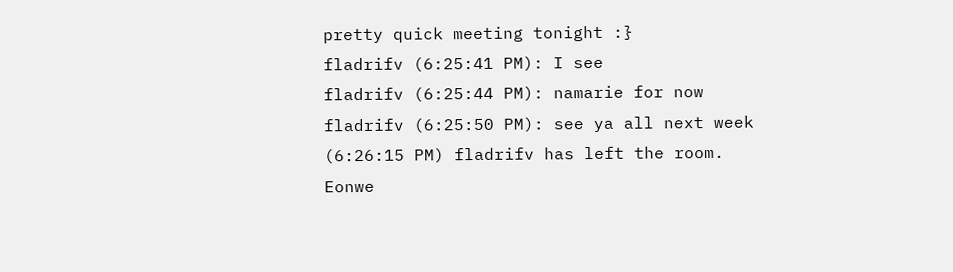pretty quick meeting tonight :}
fladrifv (6:25:41 PM): I see
fladrifv (6:25:44 PM): namarie for now
fladrifv (6:25:50 PM): see ya all next week
(6:26:15 PM) fladrifv has left the room.
Eonwe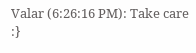Valar (6:26:16 PM): Take care :}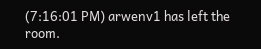(7:16:01 PM) arwenv1 has left the room.